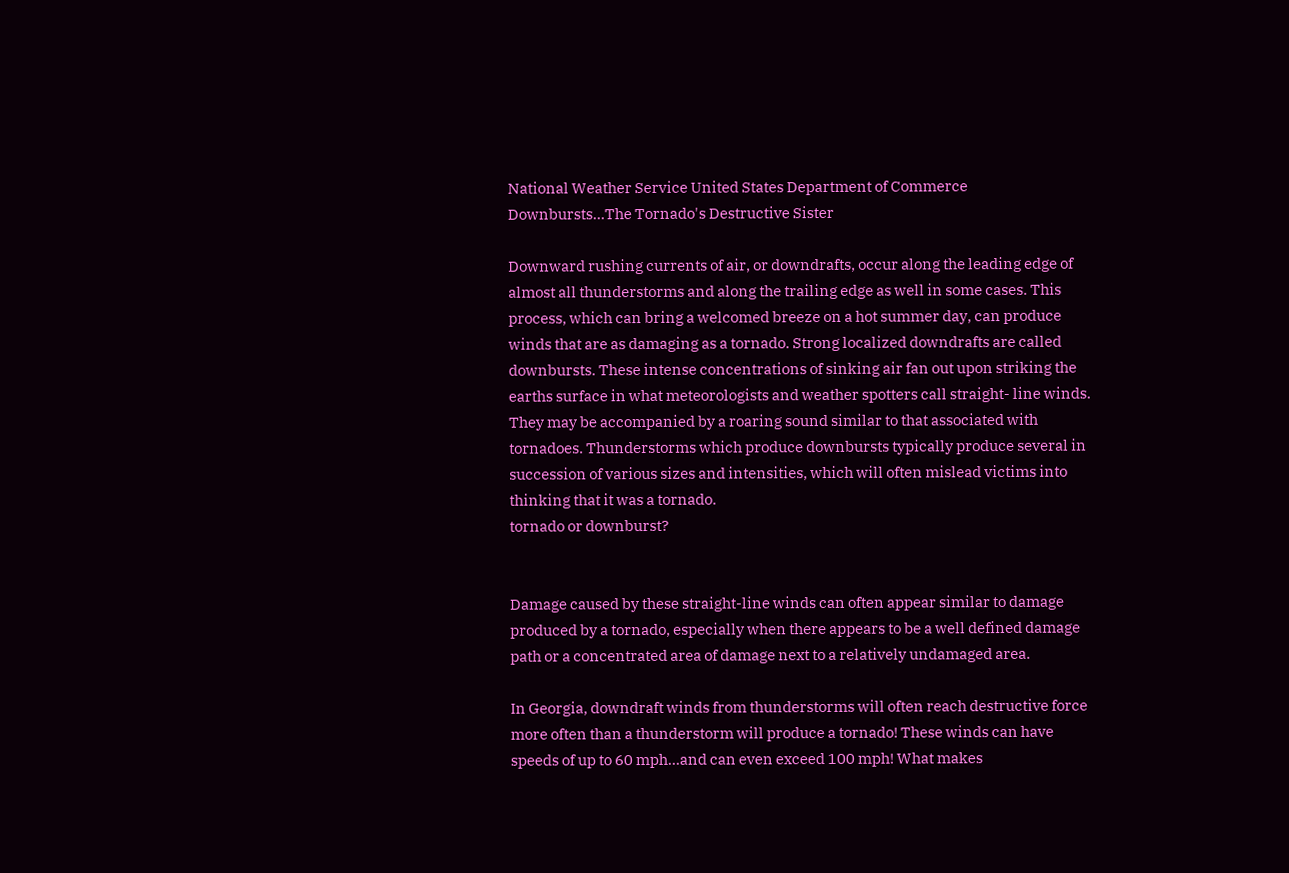National Weather Service United States Department of Commerce
Downbursts...The Tornado's Destructive Sister

Downward rushing currents of air, or downdrafts, occur along the leading edge of almost all thunderstorms and along the trailing edge as well in some cases. This process, which can bring a welcomed breeze on a hot summer day, can produce winds that are as damaging as a tornado. Strong localized downdrafts are called downbursts. These intense concentrations of sinking air fan out upon striking the earths surface in what meteorologists and weather spotters call straight- line winds. They may be accompanied by a roaring sound similar to that associated with tornadoes. Thunderstorms which produce downbursts typically produce several in succession of various sizes and intensities, which will often mislead victims into thinking that it was a tornado.
tornado or downburst?


Damage caused by these straight-line winds can often appear similar to damage produced by a tornado, especially when there appears to be a well defined damage path or a concentrated area of damage next to a relatively undamaged area.

In Georgia, downdraft winds from thunderstorms will often reach destructive force more often than a thunderstorm will produce a tornado! These winds can have speeds of up to 60 mph...and can even exceed 100 mph! What makes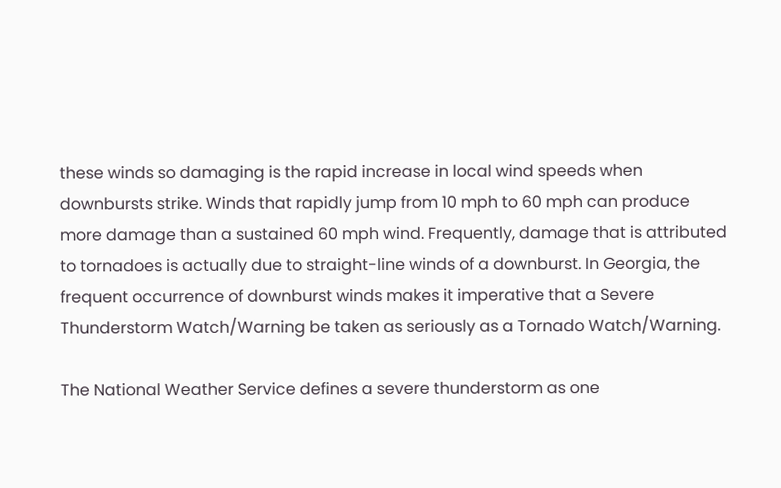these winds so damaging is the rapid increase in local wind speeds when downbursts strike. Winds that rapidly jump from 10 mph to 60 mph can produce more damage than a sustained 60 mph wind. Frequently, damage that is attributed to tornadoes is actually due to straight-line winds of a downburst. In Georgia, the frequent occurrence of downburst winds makes it imperative that a Severe Thunderstorm Watch/Warning be taken as seriously as a Tornado Watch/Warning.

The National Weather Service defines a severe thunderstorm as one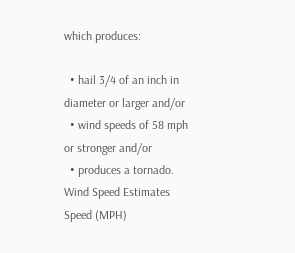which produces:

  • hail 3/4 of an inch in diameter or larger and/or
  • wind speeds of 58 mph or stronger and/or
  • produces a tornado.
Wind Speed Estimates
Speed (MPH)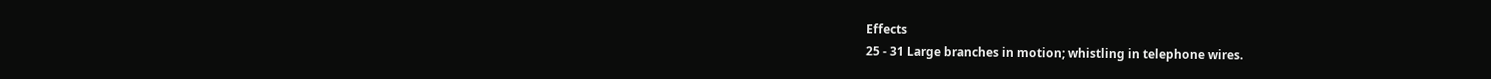Effects
25 - 31 Large branches in motion; whistling in telephone wires.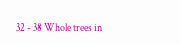32 - 38 Whole trees in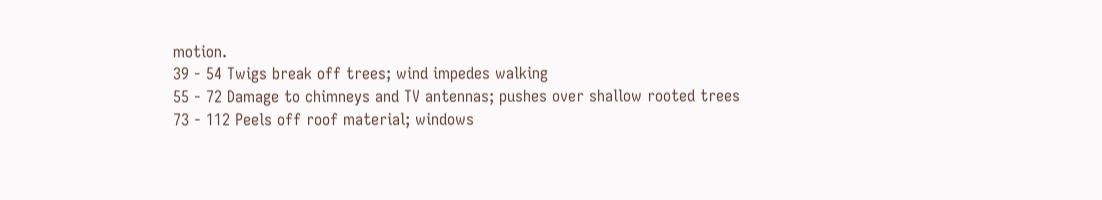motion.
39 - 54 Twigs break off trees; wind impedes walking
55 - 72 Damage to chimneys and TV antennas; pushes over shallow rooted trees
73 - 112 Peels off roof material; windows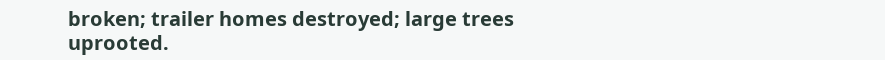broken; trailer homes destroyed; large trees uprooted.